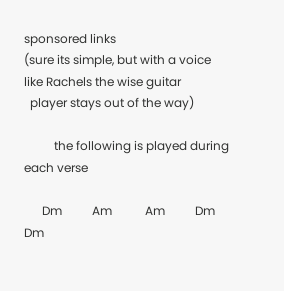sponsored links
(sure its simple, but with a voice like Rachels the wise guitar
  player stays out of the way)

          the following is played during each verse

      Dm          Am           Am          Dm    Dm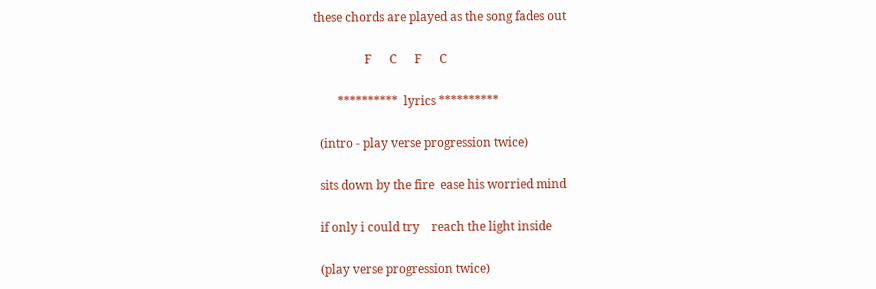these chords are played as the song fades out

                 F      C      F      C

        **********  lyrics **********

  (intro - play verse progression twice)

  sits down by the fire  ease his worried mind

  if only i could try    reach the light inside

  (play verse progression twice)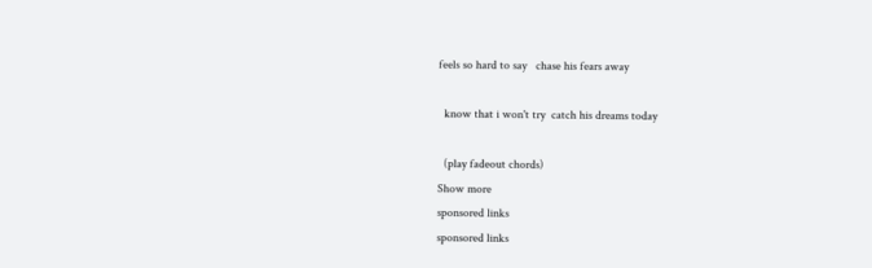feels so hard to say   chase his fears away

  know that i won't try  catch his dreams today

  (play fadeout chords)
Show more
sponsored links
sponsored links